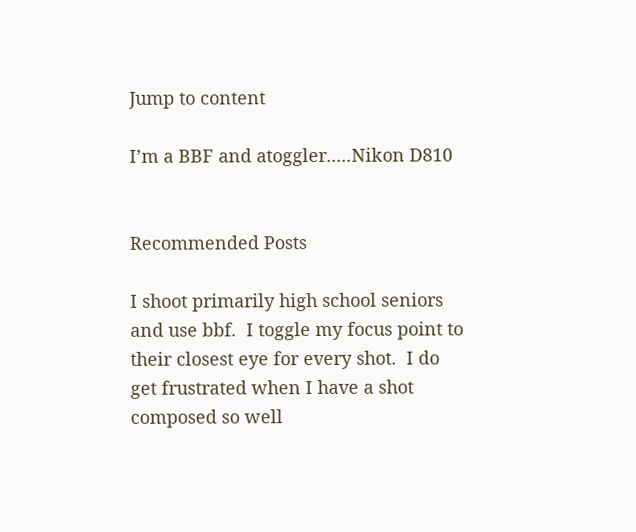Jump to content

I’m a BBF and atoggler.....Nikon D810


Recommended Posts

I shoot primarily high school seniors and use bbf.  I toggle my focus point to their closest eye for every shot.  I do get frustrated when I have a shot composed so well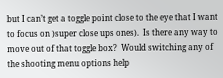but I can’t get a toggle point close to the eye that I want to focus on )super close ups ones).  Is there any way to move out of that toggle box?  Would switching any of the shooting menu options help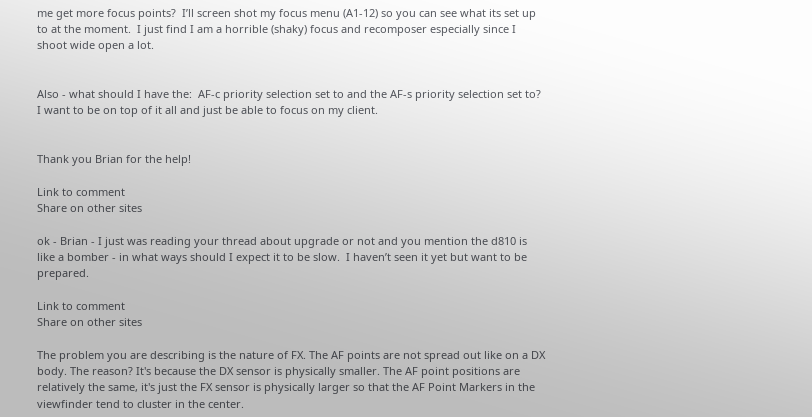me get more focus points?  I’ll screen shot my focus menu (A1-12) so you can see what its set up to at the moment.  I just find I am a horrible (shaky) focus and recomposer especially since I shoot wide open a lot.


Also - what should I have the:  AF-c priority selection set to and the AF-s priority selection set to?  I want to be on top of it all and just be able to focus on my client.


Thank you Brian for the help!

Link to comment
Share on other sites

ok - Brian - I just was reading your thread about upgrade or not and you mention the d810 is like a bomber - in what ways should I expect it to be slow.  I haven’t seen it yet but want to be prepared.

Link to comment
Share on other sites

The problem you are describing is the nature of FX. The AF points are not spread out like on a DX body. The reason? It's because the DX sensor is physically smaller. The AF point positions are relatively the same, it's just the FX sensor is physically larger so that the AF Point Markers in the viewfinder tend to cluster in the center.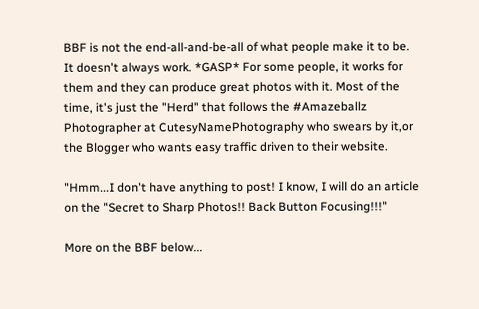BBF is not the end-all-and-be-all of what people make it to be. It doesn't always work. *GASP* For some people, it works for them and they can produce great photos with it. Most of the time, it's just the "Herd" that follows the #Amazeballz Photographer at CutesyNamePhotography who swears by it,or the Blogger who wants easy traffic driven to their website.

"Hmm...I don't have anything to post! I know, I will do an article on the "Secret to Sharp Photos!! Back Button Focusing!!!"

More on the BBF below...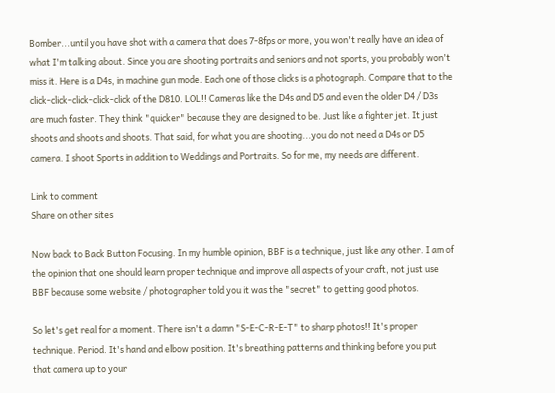Bomber...until you have shot with a camera that does 7-8fps or more, you won't really have an idea of what I'm talking about. Since you are shooting portraits and seniors and not sports, you probably won't miss it. Here is a D4s, in machine gun mode. Each one of those clicks is a photograph. Compare that to the click-click-click-click-click of the D810. LOL!! Cameras like the D4s and D5 and even the older D4 / D3s are much faster. They think "quicker" because they are designed to be. Just like a fighter jet. It just shoots and shoots and shoots. That said, for what you are shooting...you do not need a D4s or D5 camera. I shoot Sports in addition to Weddings and Portraits. So for me, my needs are different.

Link to comment
Share on other sites

Now back to Back Button Focusing. In my humble opinion, BBF is a technique, just like any other. I am of the opinion that one should learn proper technique and improve all aspects of your craft, not just use BBF because some website / photographer told you it was the "secret" to getting good photos.

So let's get real for a moment. There isn't a damn "S-E-C-R-E-T" to sharp photos!! It's proper technique. Period. It's hand and elbow position. It's breathing patterns and thinking before you put that camera up to your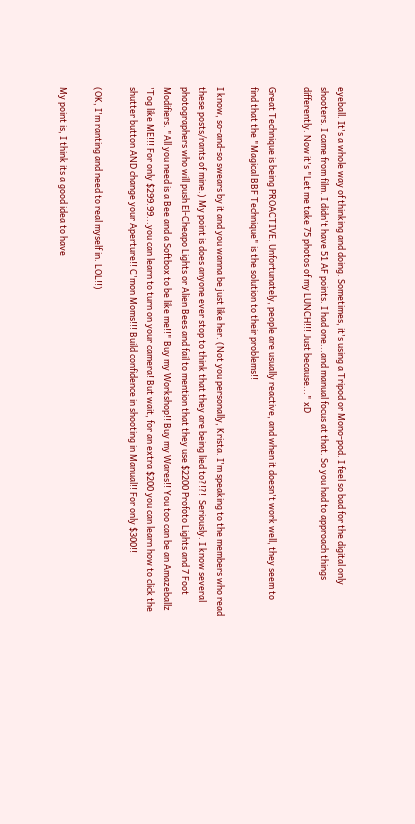eyeball. It's a whole way of thinking and doing. Sometimes, it's using a Tripod or Mono-pod. I feel so bad for the digital only shooters. I came from film. I didn't have 51 AF points. I had one...and manual focus at that. So you had to approach things differently. Now it's "Let me take 75 photos of my LUNCH!!! Just because..." xD

Great Technique is being PROACTIVE. Unfortunately, people are usually reactive, and when it doesn't work well, they seem to find that the "Magical BBF Technique" is the solution to their problems!!

I know, so-and-so swears by it and you wanna be just like her. (Not you personally, Krista. I'm speaking to the members who read these posts/rants of mine.) My point is does anyone ever stop to think that they are being lied to?!?!  Seriously. I know several photographers who will push El-Cheapo Lights or Alien Bees and fail to mention that they use $2200 Profoto Lights and 7 Foot Modifiers. "All you need is a Bee and a Softbox to be like me!!" Buy my Workshop!! Buy my Wares!! You too can be an Amazeballz 'Tog like ME!!! For only $299.99...you can learn to turn on your camera! But wait, for an extra $200 you can learn how to click the shutter button AND change your Aperture!! C'mon Moms!!! Build confidence in shooting in Manual!! For only $300!!

(OK, I'm ranting and need to real myself in. LOL!!)

My point is, I think its a good idea to have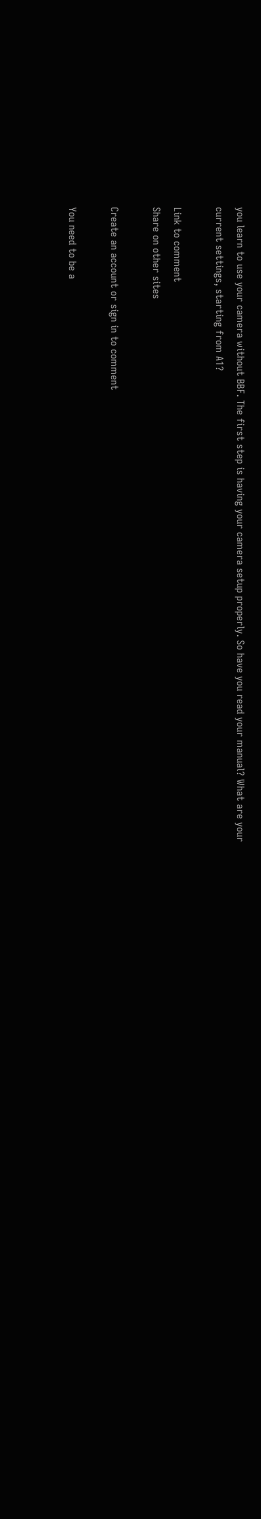you learn to use your camera without BBF. The first step is having your camera setup properly. So have you read your manual? What are your current settings, starting from A1?

Link to comment
Share on other sites

Create an account or sign in to comment

You need to be a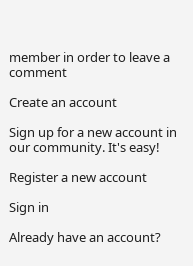member in order to leave a comment

Create an account

Sign up for a new account in our community. It's easy!

Register a new account

Sign in

Already have an account?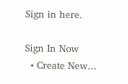Sign in here.

Sign In Now
  • Create New...